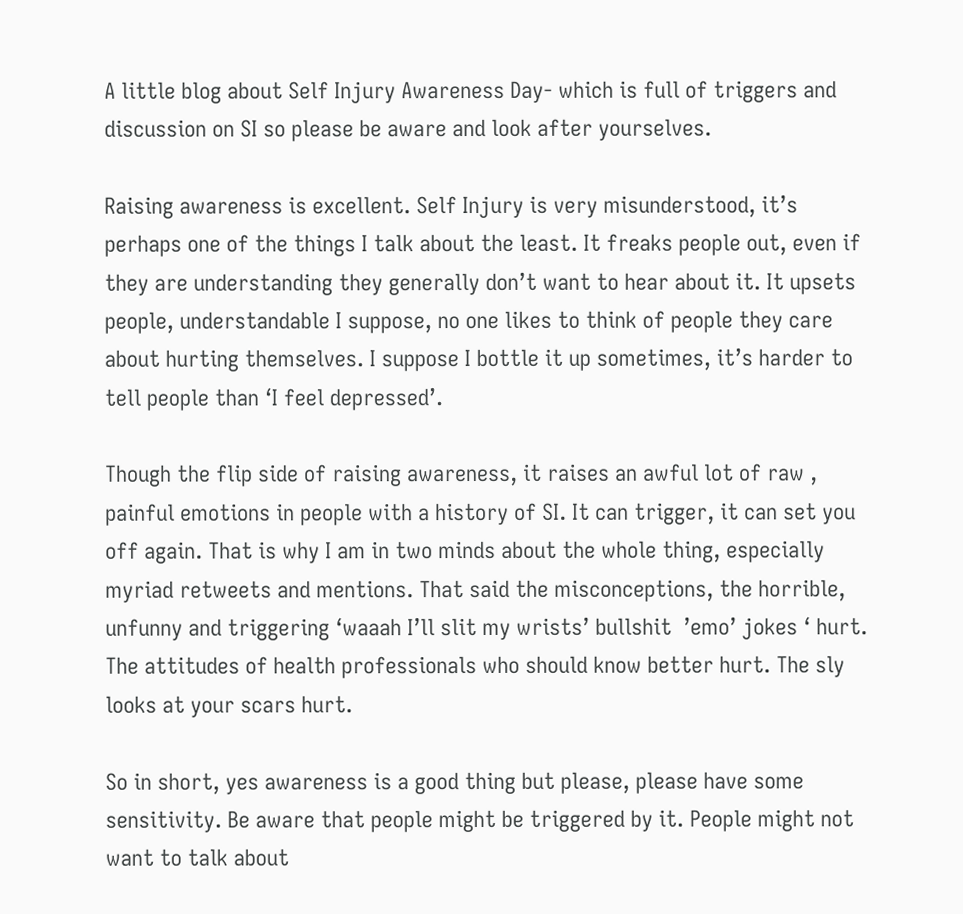A little blog about Self Injury Awareness Day- which is full of triggers and discussion on SI so please be aware and look after yourselves.

Raising awareness is excellent. Self Injury is very misunderstood, it’s perhaps one of the things I talk about the least. It freaks people out, even if they are understanding they generally don’t want to hear about it. It upsets people, understandable I suppose, no one likes to think of people they care about hurting themselves. I suppose I bottle it up sometimes, it’s harder to tell people than ‘I feel depressed’.

Though the flip side of raising awareness, it raises an awful lot of raw , painful emotions in people with a history of SI. It can trigger, it can set you off again. That is why I am in two minds about the whole thing, especially myriad retweets and mentions. That said the misconceptions, the horrible, unfunny and triggering ‘waaah I’ll slit my wrists’ bullshit  ’emo’ jokes ‘ hurt. The attitudes of health professionals who should know better hurt. The sly looks at your scars hurt.

So in short, yes awareness is a good thing but please, please have some sensitivity. Be aware that people might be triggered by it. People might not want to talk about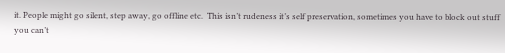it. People might go silent, step away, go offline etc.  This isn’t rudeness it’s self preservation, sometimes you have to block out stuff you can’t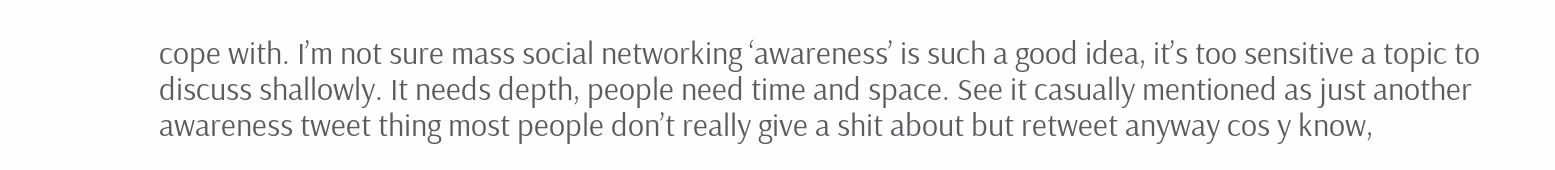cope with. I’m not sure mass social networking ‘awareness’ is such a good idea, it’s too sensitive a topic to discuss shallowly. It needs depth, people need time and space. See it casually mentioned as just another awareness tweet thing most people don’t really give a shit about but retweet anyway cos y know,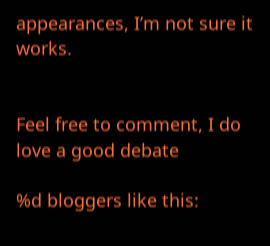appearances, I’m not sure it works.


Feel free to comment, I do love a good debate

%d bloggers like this: